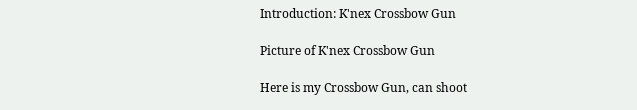Introduction: K'nex Crossbow Gun

Picture of K'nex Crossbow Gun

Here is my Crossbow Gun, can shoot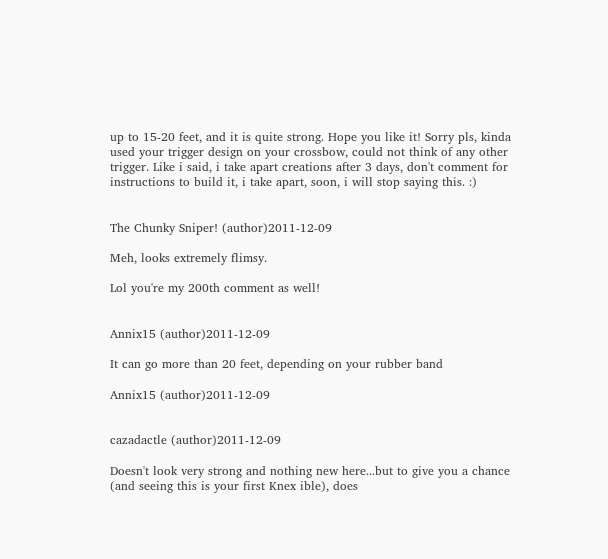up to 15-20 feet, and it is quite strong. Hope you like it! Sorry pls, kinda used your trigger design on your crossbow, could not think of any other trigger. Like i said, i take apart creations after 3 days, don't comment for instructions to build it, i take apart, soon, i will stop saying this. :)


The Chunky Sniper! (author)2011-12-09

Meh, looks extremely flimsy.

Lol you're my 200th comment as well!


Annix15 (author)2011-12-09

It can go more than 20 feet, depending on your rubber band

Annix15 (author)2011-12-09


cazadactle (author)2011-12-09

Doesn't look very strong and nothing new here...but to give you a chance (and seeing this is your first Knex ible), does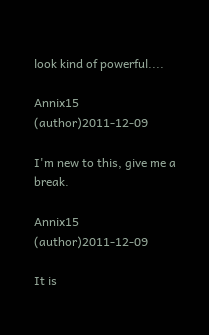look kind of powerful....

Annix15 (author)2011-12-09

I'm new to this, give me a break.

Annix15 (author)2011-12-09

It is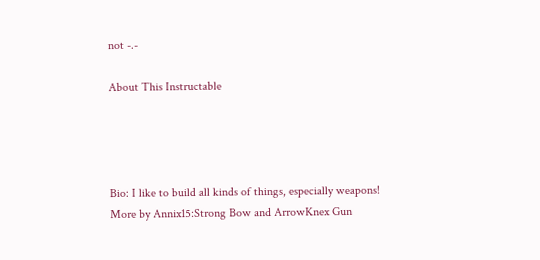not -.-

About This Instructable




Bio: I like to build all kinds of things, especially weapons!
More by Annix15:Strong Bow and ArrowKnex Gun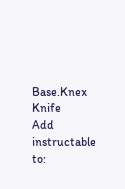Base.Knex Knife
Add instructable to: